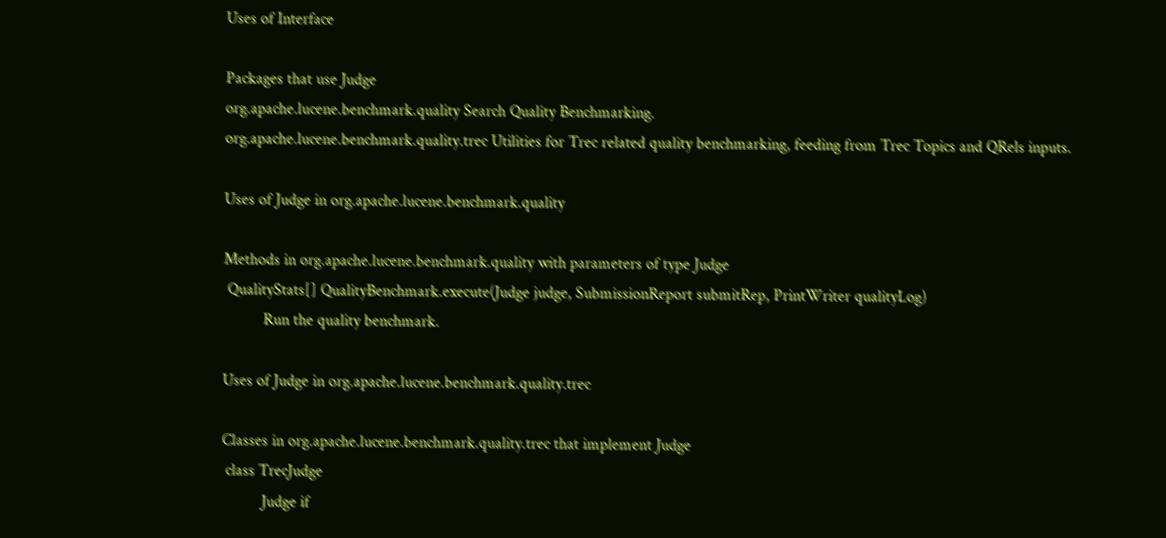Uses of Interface

Packages that use Judge
org.apache.lucene.benchmark.quality Search Quality Benchmarking.
org.apache.lucene.benchmark.quality.trec Utilities for Trec related quality benchmarking, feeding from Trec Topics and QRels inputs.

Uses of Judge in org.apache.lucene.benchmark.quality

Methods in org.apache.lucene.benchmark.quality with parameters of type Judge
 QualityStats[] QualityBenchmark.execute(Judge judge, SubmissionReport submitRep, PrintWriter qualityLog)
          Run the quality benchmark.

Uses of Judge in org.apache.lucene.benchmark.quality.trec

Classes in org.apache.lucene.benchmark.quality.trec that implement Judge
 class TrecJudge
          Judge if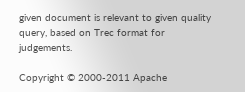given document is relevant to given quality query, based on Trec format for judgements.

Copyright © 2000-2011 Apache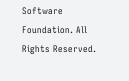Software Foundation. All Rights Reserved.